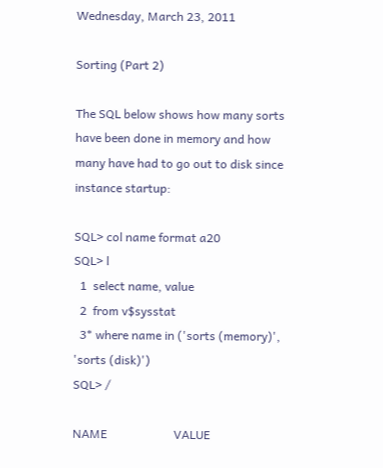Wednesday, March 23, 2011

Sorting (Part 2)

The SQL below shows how many sorts have been done in memory and how many have had to go out to disk since instance startup:

SQL> col name format a20
SQL> l
  1  select name, value
  2  from v$sysstat
  3* where name in ('sorts (memory)', 'sorts (disk)')
SQL> /

NAME                      VALUE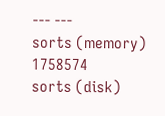--- ---
sorts (memory)          1758574
sorts (disk)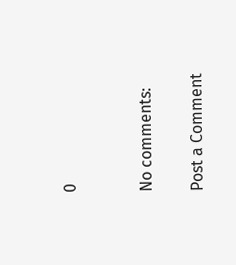0


No comments:

Post a Comment